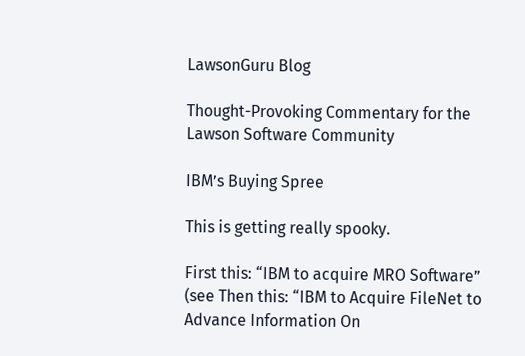LawsonGuru Blog

Thought-Provoking Commentary for the Lawson Software Community

IBM’s Buying Spree

This is getting really spooky.

First this: “IBM to acquire MRO Software” (see Then this: “IBM to Acquire FileNet to Advance Information On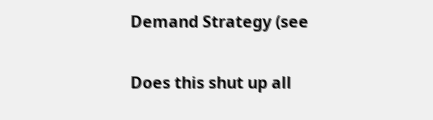Demand Strategy (see

Does this shut up all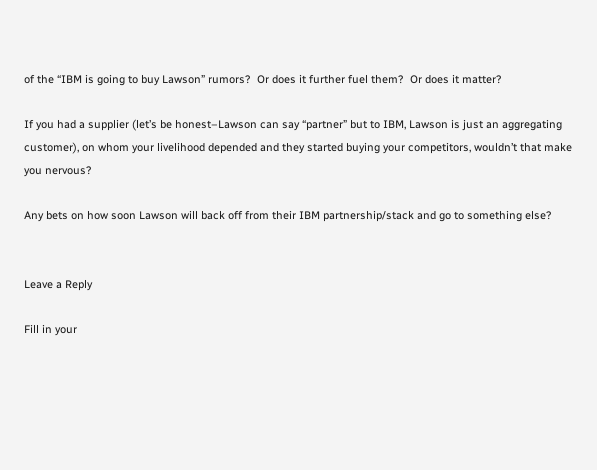of the “IBM is going to buy Lawson” rumors?  Or does it further fuel them?  Or does it matter?

If you had a supplier (let’s be honest–Lawson can say “partner” but to IBM, Lawson is just an aggregating customer), on whom your livelihood depended and they started buying your competitors, wouldn’t that make you nervous?

Any bets on how soon Lawson will back off from their IBM partnership/stack and go to something else?


Leave a Reply

Fill in your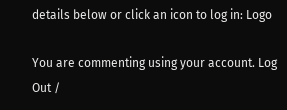details below or click an icon to log in: Logo

You are commenting using your account. Log Out /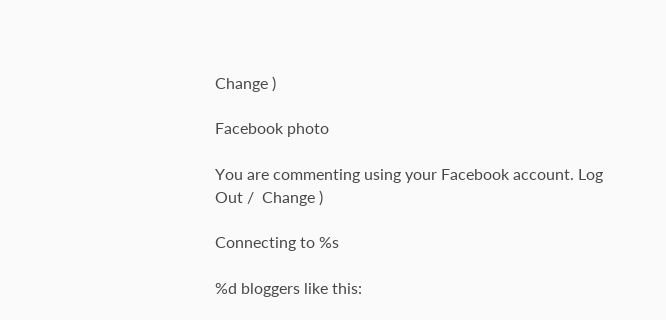Change )

Facebook photo

You are commenting using your Facebook account. Log Out /  Change )

Connecting to %s

%d bloggers like this: